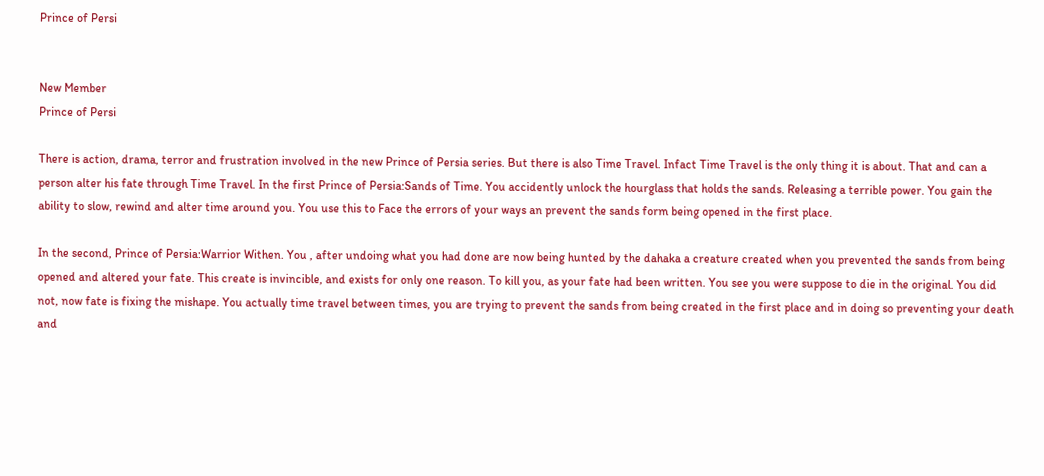Prince of Persi


New Member
Prince of Persi

There is action, drama, terror and frustration involved in the new Prince of Persia series. But there is also Time Travel. Infact Time Travel is the only thing it is about. That and can a person alter his fate through Time Travel. In the first Prince of Persia:Sands of Time. You accidently unlock the hourglass that holds the sands. Releasing a terrible power. You gain the ability to slow, rewind and alter time around you. You use this to Face the errors of your ways an prevent the sands form being opened in the first place.

In the second, Prince of Persia:Warrior Withen. You , after undoing what you had done are now being hunted by the dahaka a creature created when you prevented the sands from being opened and altered your fate. This create is invincible, and exists for only one reason. To kill you, as your fate had been written. You see you were suppose to die in the original. You did not, now fate is fixing the mishape. You actually time travel between times, you are trying to prevent the sands from being created in the first place and in doing so preventing your death and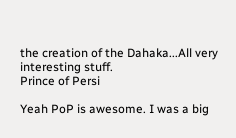the creation of the Dahaka...All very interesting stuff.
Prince of Persi

Yeah PoP is awesome. I was a big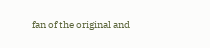fan of the original and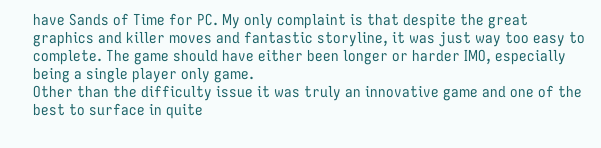have Sands of Time for PC. My only complaint is that despite the great graphics and killer moves and fantastic storyline, it was just way too easy to complete. The game should have either been longer or harder IMO, especially being a single player only game.
Other than the difficulty issue it was truly an innovative game and one of the best to surface in quite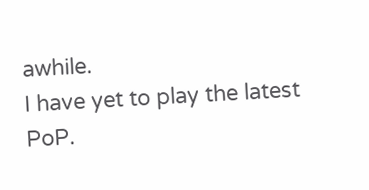awhile.
I have yet to play the latest PoP.